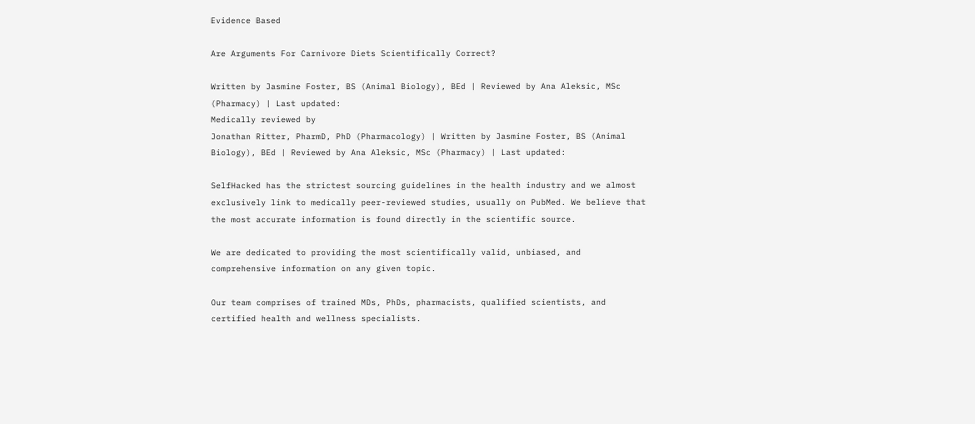Evidence Based

Are Arguments For Carnivore Diets Scientifically Correct?

Written by Jasmine Foster, BS (Animal Biology), BEd | Reviewed by Ana Aleksic, MSc (Pharmacy) | Last updated:
Medically reviewed by
Jonathan Ritter, PharmD, PhD (Pharmacology) | Written by Jasmine Foster, BS (Animal Biology), BEd | Reviewed by Ana Aleksic, MSc (Pharmacy) | Last updated:

SelfHacked has the strictest sourcing guidelines in the health industry and we almost exclusively link to medically peer-reviewed studies, usually on PubMed. We believe that the most accurate information is found directly in the scientific source.

We are dedicated to providing the most scientifically valid, unbiased, and comprehensive information on any given topic.

Our team comprises of trained MDs, PhDs, pharmacists, qualified scientists, and certified health and wellness specialists.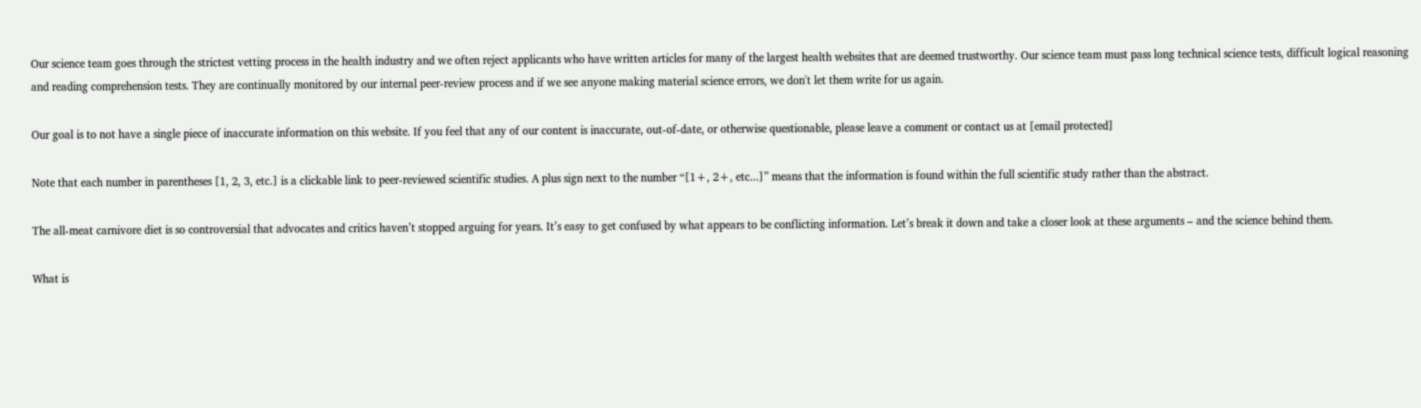Our science team goes through the strictest vetting process in the health industry and we often reject applicants who have written articles for many of the largest health websites that are deemed trustworthy. Our science team must pass long technical science tests, difficult logical reasoning and reading comprehension tests. They are continually monitored by our internal peer-review process and if we see anyone making material science errors, we don't let them write for us again.

Our goal is to not have a single piece of inaccurate information on this website. If you feel that any of our content is inaccurate, out-of-date, or otherwise questionable, please leave a comment or contact us at [email protected]

Note that each number in parentheses [1, 2, 3, etc.] is a clickable link to peer-reviewed scientific studies. A plus sign next to the number “[1+, 2+, etc...]” means that the information is found within the full scientific study rather than the abstract.

The all-meat carnivore diet is so controversial that advocates and critics haven’t stopped arguing for years. It’s easy to get confused by what appears to be conflicting information. Let’s break it down and take a closer look at these arguments – and the science behind them.

What is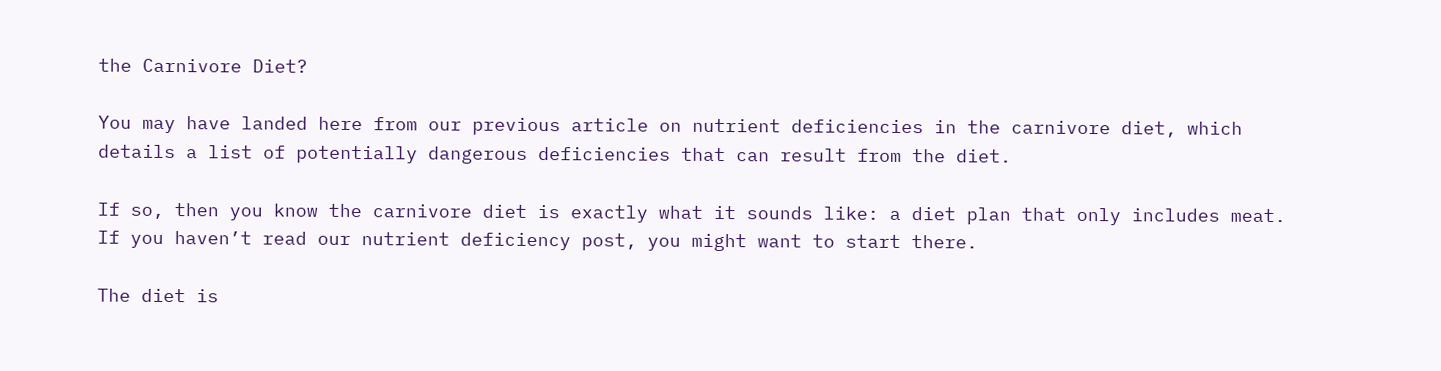the Carnivore Diet?

You may have landed here from our previous article on nutrient deficiencies in the carnivore diet, which details a list of potentially dangerous deficiencies that can result from the diet.

If so, then you know the carnivore diet is exactly what it sounds like: a diet plan that only includes meat. If you haven’t read our nutrient deficiency post, you might want to start there.

The diet is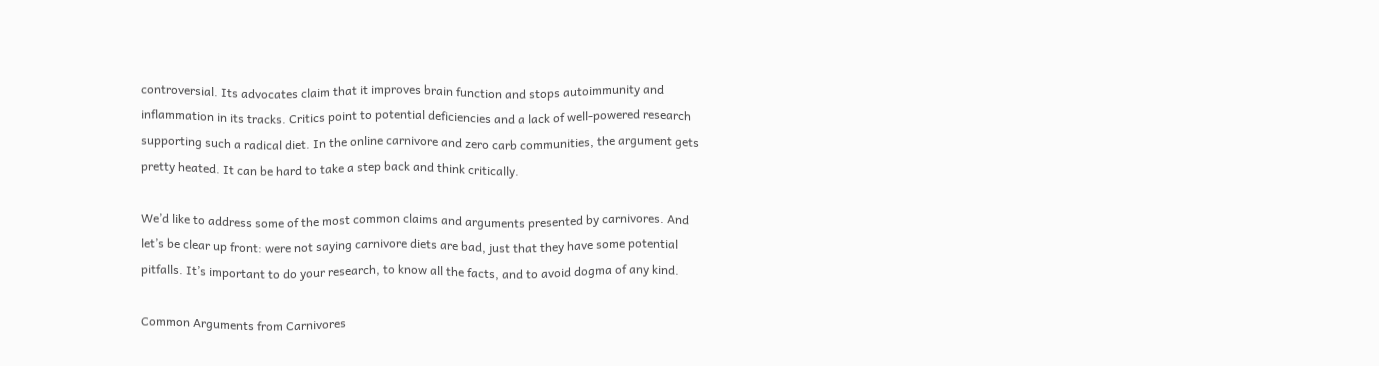controversial. Its advocates claim that it improves brain function and stops autoimmunity and inflammation in its tracks. Critics point to potential deficiencies and a lack of well-powered research supporting such a radical diet. In the online carnivore and zero carb communities, the argument gets pretty heated. It can be hard to take a step back and think critically.

We’d like to address some of the most common claims and arguments presented by carnivores. And let’s be clear up front: were not saying carnivore diets are bad, just that they have some potential pitfalls. It’s important to do your research, to know all the facts, and to avoid dogma of any kind.

Common Arguments from Carnivores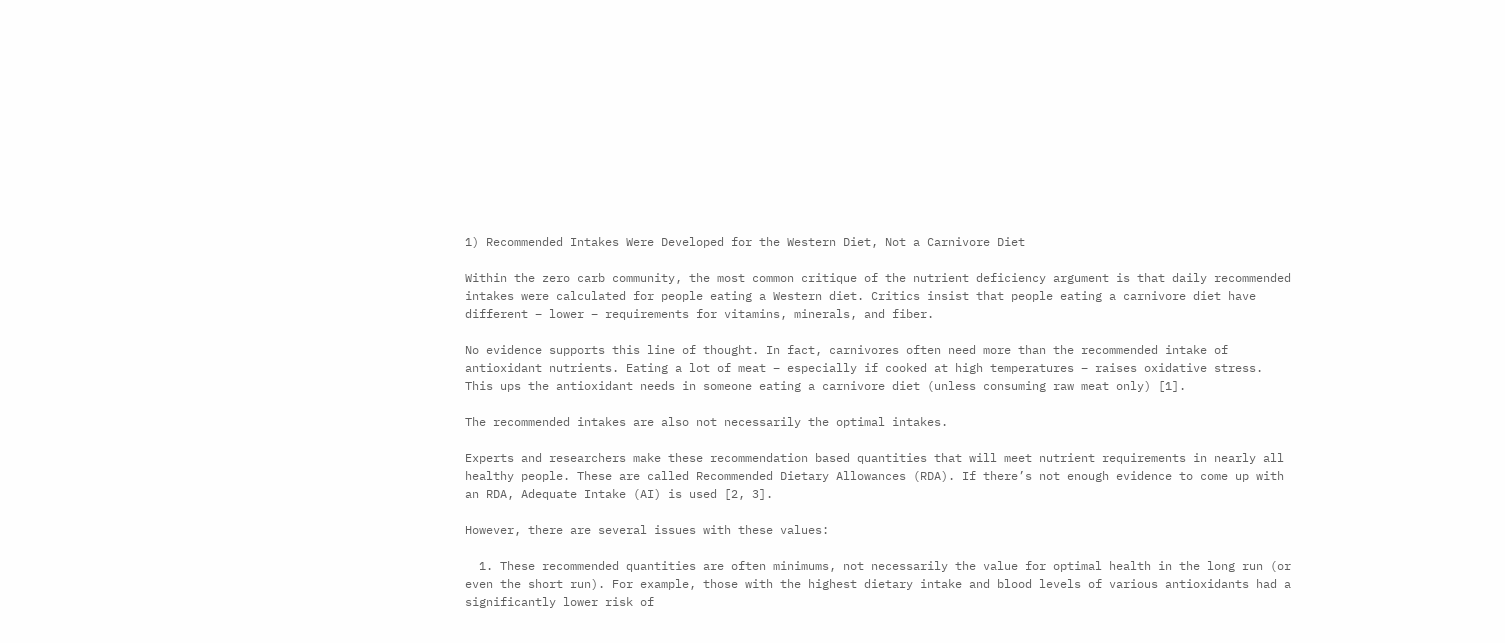1) Recommended Intakes Were Developed for the Western Diet, Not a Carnivore Diet

Within the zero carb community, the most common critique of the nutrient deficiency argument is that daily recommended intakes were calculated for people eating a Western diet. Critics insist that people eating a carnivore diet have different – lower – requirements for vitamins, minerals, and fiber.

No evidence supports this line of thought. In fact, carnivores often need more than the recommended intake of antioxidant nutrients. Eating a lot of meat – especially if cooked at high temperatures – raises oxidative stress. This ups the antioxidant needs in someone eating a carnivore diet (unless consuming raw meat only) [1].

The recommended intakes are also not necessarily the optimal intakes.

Experts and researchers make these recommendation based quantities that will meet nutrient requirements in nearly all healthy people. These are called Recommended Dietary Allowances (RDA). If there’s not enough evidence to come up with an RDA, Adequate Intake (AI) is used [2, 3].

However, there are several issues with these values:

  1. These recommended quantities are often minimums, not necessarily the value for optimal health in the long run (or even the short run). For example, those with the highest dietary intake and blood levels of various antioxidants had a significantly lower risk of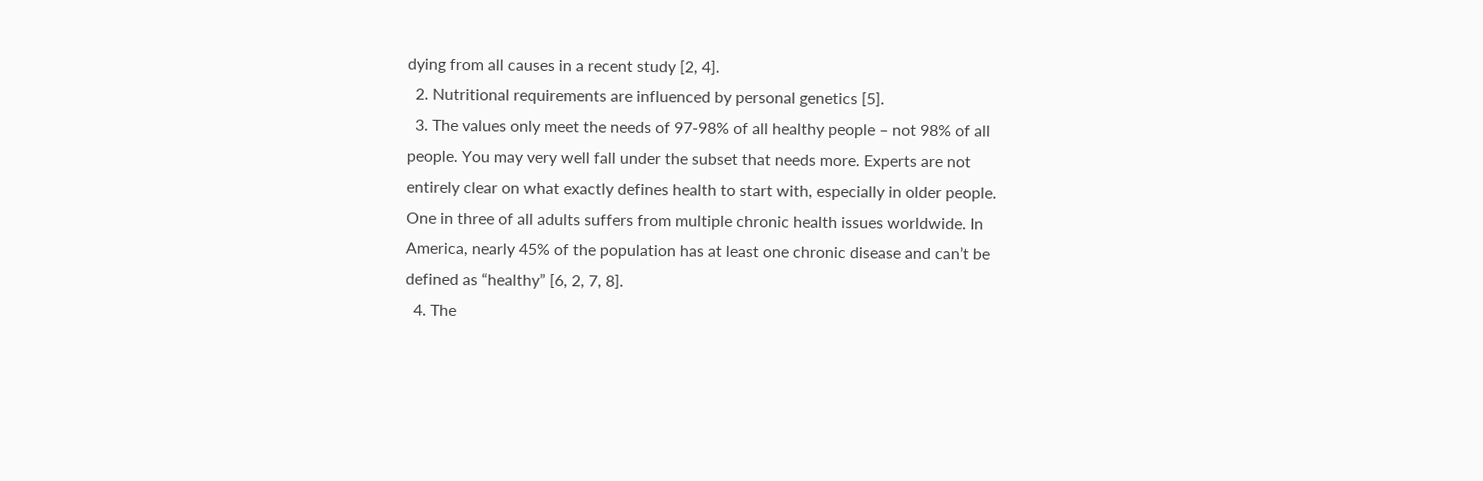dying from all causes in a recent study [2, 4].
  2. Nutritional requirements are influenced by personal genetics [5].
  3. The values only meet the needs of 97-98% of all healthy people – not 98% of all people. You may very well fall under the subset that needs more. Experts are not entirely clear on what exactly defines health to start with, especially in older people. One in three of all adults suffers from multiple chronic health issues worldwide. In America, nearly 45% of the population has at least one chronic disease and can’t be defined as “healthy” [6, 2, 7, 8].
  4. The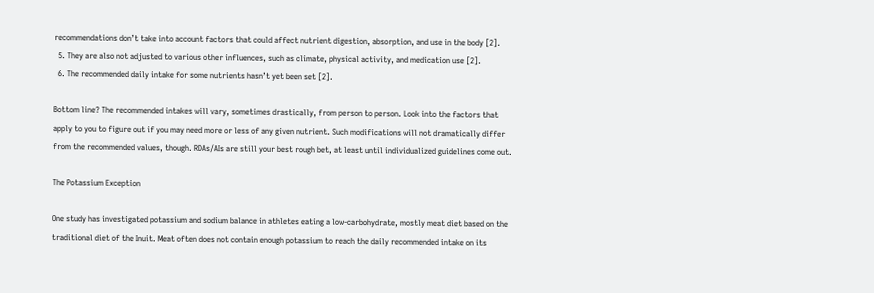recommendations don’t take into account factors that could affect nutrient digestion, absorption, and use in the body [2].
  5. They are also not adjusted to various other influences, such as climate, physical activity, and medication use [2].
  6. The recommended daily intake for some nutrients hasn’t yet been set [2].

Bottom line? The recommended intakes will vary, sometimes drastically, from person to person. Look into the factors that apply to you to figure out if you may need more or less of any given nutrient. Such modifications will not dramatically differ from the recommended values, though. RDAs/AIs are still your best rough bet, at least until individualized guidelines come out.

The Potassium Exception

One study has investigated potassium and sodium balance in athletes eating a low-carbohydrate, mostly meat diet based on the traditional diet of the Inuit. Meat often does not contain enough potassium to reach the daily recommended intake on its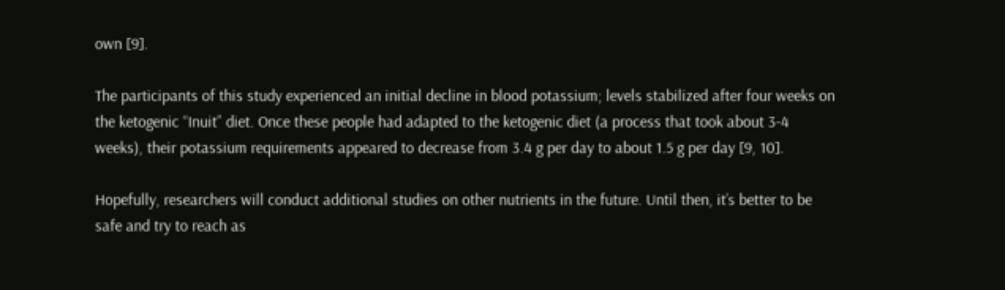own [9].

The participants of this study experienced an initial decline in blood potassium; levels stabilized after four weeks on the ketogenic “Inuit” diet. Once these people had adapted to the ketogenic diet (a process that took about 3-4 weeks), their potassium requirements appeared to decrease from 3.4 g per day to about 1.5 g per day [9, 10].

Hopefully, researchers will conduct additional studies on other nutrients in the future. Until then, it’s better to be safe and try to reach as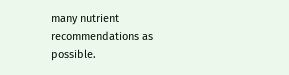many nutrient recommendations as possible.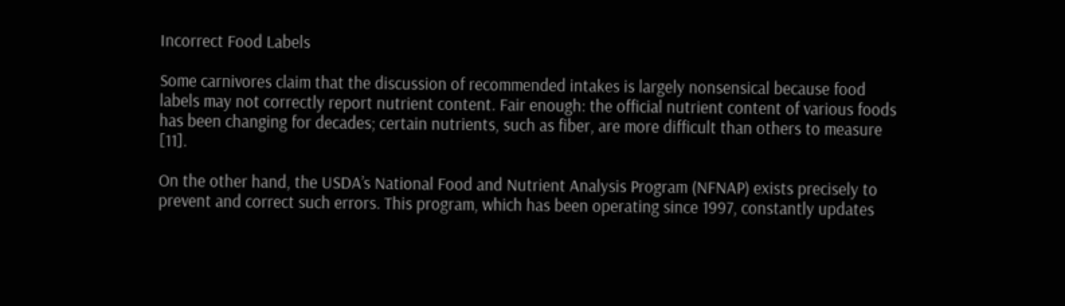Incorrect Food Labels

Some carnivores claim that the discussion of recommended intakes is largely nonsensical because food labels may not correctly report nutrient content. Fair enough: the official nutrient content of various foods has been changing for decades; certain nutrients, such as fiber, are more difficult than others to measure [11].

On the other hand, the USDA’s National Food and Nutrient Analysis Program (NFNAP) exists precisely to prevent and correct such errors. This program, which has been operating since 1997, constantly updates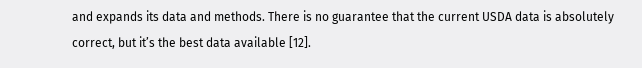and expands its data and methods. There is no guarantee that the current USDA data is absolutely correct, but it’s the best data available [12].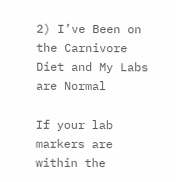2) I’ve Been on the Carnivore Diet and My Labs are Normal

If your lab markers are within the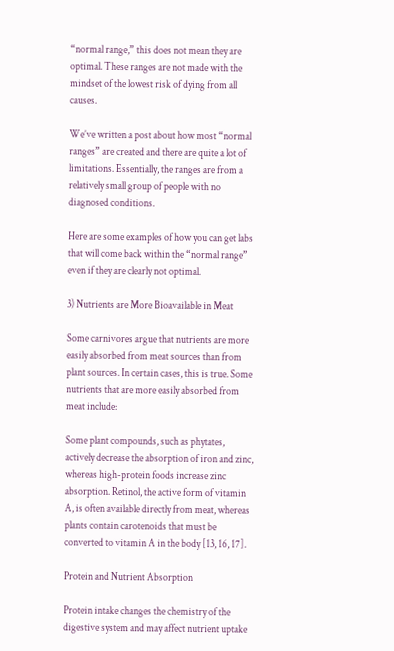“normal range,” this does not mean they are optimal. These ranges are not made with the mindset of the lowest risk of dying from all causes.

We’ve written a post about how most “normal ranges” are created and there are quite a lot of limitations. Essentially, the ranges are from a relatively small group of people with no diagnosed conditions.

Here are some examples of how you can get labs that will come back within the “normal range” even if they are clearly not optimal.

3) Nutrients are More Bioavailable in Meat

Some carnivores argue that nutrients are more easily absorbed from meat sources than from plant sources. In certain cases, this is true. Some nutrients that are more easily absorbed from meat include:

Some plant compounds, such as phytates, actively decrease the absorption of iron and zinc, whereas high-protein foods increase zinc absorption. Retinol, the active form of vitamin A, is often available directly from meat, whereas plants contain carotenoids that must be converted to vitamin A in the body [13, 16, 17].

Protein and Nutrient Absorption

Protein intake changes the chemistry of the digestive system and may affect nutrient uptake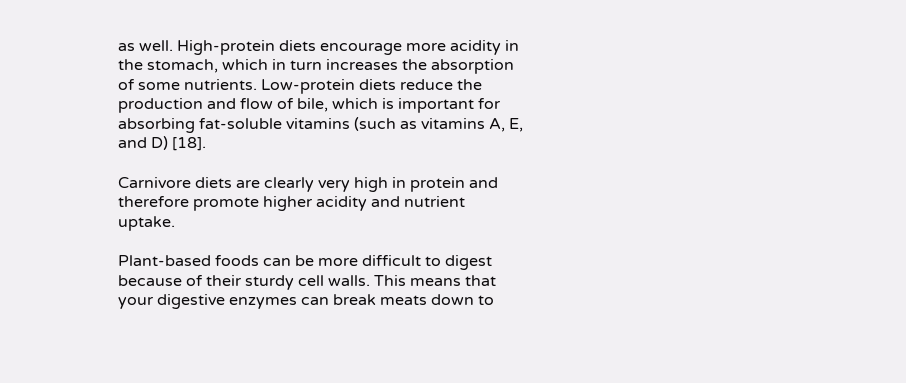as well. High-protein diets encourage more acidity in the stomach, which in turn increases the absorption of some nutrients. Low-protein diets reduce the production and flow of bile, which is important for absorbing fat-soluble vitamins (such as vitamins A, E, and D) [18].

Carnivore diets are clearly very high in protein and therefore promote higher acidity and nutrient uptake.

Plant-based foods can be more difficult to digest because of their sturdy cell walls. This means that your digestive enzymes can break meats down to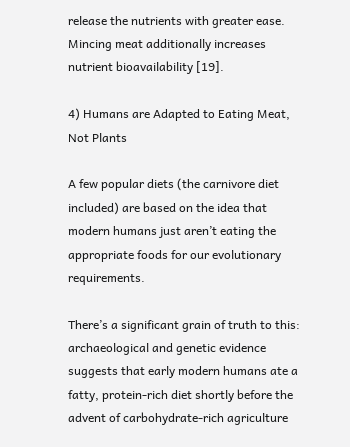release the nutrients with greater ease. Mincing meat additionally increases nutrient bioavailability [19].

4) Humans are Adapted to Eating Meat, Not Plants

A few popular diets (the carnivore diet included) are based on the idea that modern humans just aren’t eating the appropriate foods for our evolutionary requirements.

There’s a significant grain of truth to this: archaeological and genetic evidence suggests that early modern humans ate a fatty, protein-rich diet shortly before the advent of carbohydrate-rich agriculture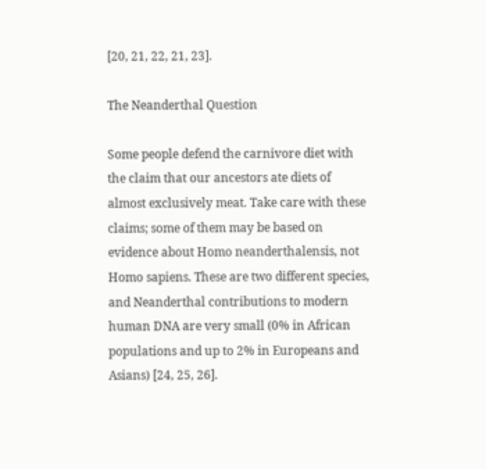[20, 21, 22, 21, 23].

The Neanderthal Question

Some people defend the carnivore diet with the claim that our ancestors ate diets of almost exclusively meat. Take care with these claims; some of them may be based on evidence about Homo neanderthalensis, not Homo sapiens. These are two different species, and Neanderthal contributions to modern human DNA are very small (0% in African populations and up to 2% in Europeans and Asians) [24, 25, 26].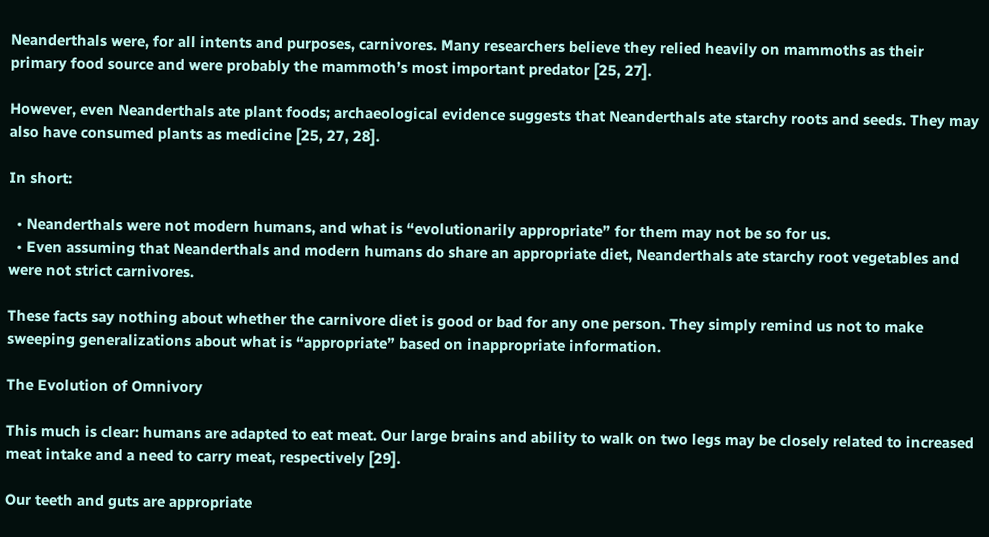Neanderthals were, for all intents and purposes, carnivores. Many researchers believe they relied heavily on mammoths as their primary food source and were probably the mammoth’s most important predator [25, 27].

However, even Neanderthals ate plant foods; archaeological evidence suggests that Neanderthals ate starchy roots and seeds. They may also have consumed plants as medicine [25, 27, 28].

In short:

  • Neanderthals were not modern humans, and what is “evolutionarily appropriate” for them may not be so for us.
  • Even assuming that Neanderthals and modern humans do share an appropriate diet, Neanderthals ate starchy root vegetables and were not strict carnivores.

These facts say nothing about whether the carnivore diet is good or bad for any one person. They simply remind us not to make sweeping generalizations about what is “appropriate” based on inappropriate information.

The Evolution of Omnivory

This much is clear: humans are adapted to eat meat. Our large brains and ability to walk on two legs may be closely related to increased meat intake and a need to carry meat, respectively [29].

Our teeth and guts are appropriate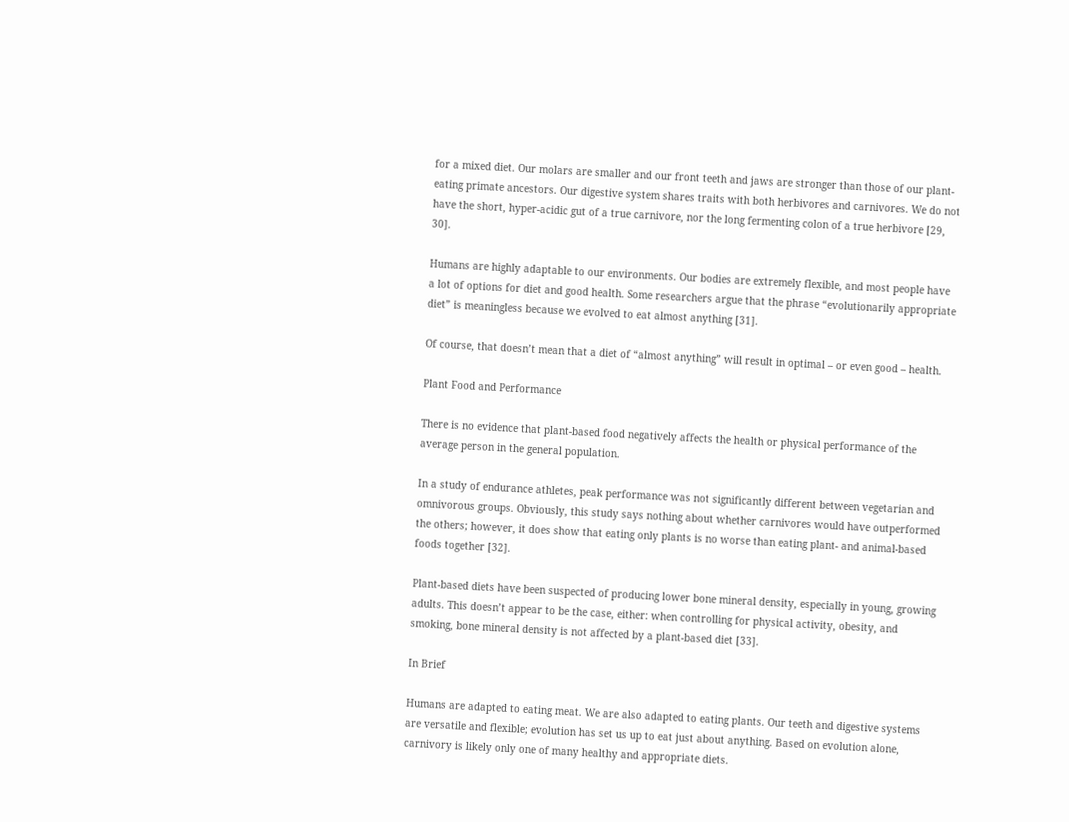for a mixed diet. Our molars are smaller and our front teeth and jaws are stronger than those of our plant-eating primate ancestors. Our digestive system shares traits with both herbivores and carnivores. We do not have the short, hyper-acidic gut of a true carnivore, nor the long fermenting colon of a true herbivore [29, 30].

Humans are highly adaptable to our environments. Our bodies are extremely flexible, and most people have a lot of options for diet and good health. Some researchers argue that the phrase “evolutionarily appropriate diet” is meaningless because we evolved to eat almost anything [31].

Of course, that doesn’t mean that a diet of “almost anything” will result in optimal – or even good – health.

Plant Food and Performance

There is no evidence that plant-based food negatively affects the health or physical performance of the average person in the general population.

In a study of endurance athletes, peak performance was not significantly different between vegetarian and omnivorous groups. Obviously, this study says nothing about whether carnivores would have outperformed the others; however, it does show that eating only plants is no worse than eating plant- and animal-based foods together [32].

Plant-based diets have been suspected of producing lower bone mineral density, especially in young, growing adults. This doesn’t appear to be the case, either: when controlling for physical activity, obesity, and smoking, bone mineral density is not affected by a plant-based diet [33].

In Brief

Humans are adapted to eating meat. We are also adapted to eating plants. Our teeth and digestive systems are versatile and flexible; evolution has set us up to eat just about anything. Based on evolution alone, carnivory is likely only one of many healthy and appropriate diets.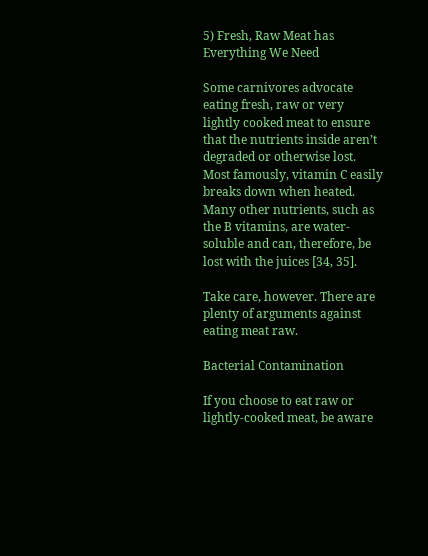5) Fresh, Raw Meat has Everything We Need

Some carnivores advocate eating fresh, raw or very lightly cooked meat to ensure that the nutrients inside aren’t degraded or otherwise lost. Most famously, vitamin C easily breaks down when heated. Many other nutrients, such as the B vitamins, are water-soluble and can, therefore, be lost with the juices [34, 35].

Take care, however. There are plenty of arguments against eating meat raw.

Bacterial Contamination

If you choose to eat raw or lightly-cooked meat, be aware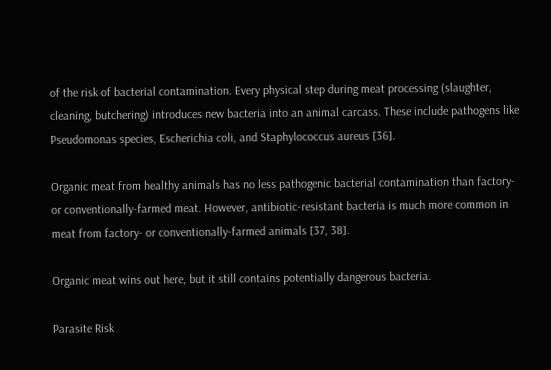of the risk of bacterial contamination. Every physical step during meat processing (slaughter, cleaning, butchering) introduces new bacteria into an animal carcass. These include pathogens like Pseudomonas species, Escherichia coli, and Staphylococcus aureus [36].

Organic meat from healthy animals has no less pathogenic bacterial contamination than factory- or conventionally-farmed meat. However, antibiotic-resistant bacteria is much more common in meat from factory- or conventionally-farmed animals [37, 38].

Organic meat wins out here, but it still contains potentially dangerous bacteria.

Parasite Risk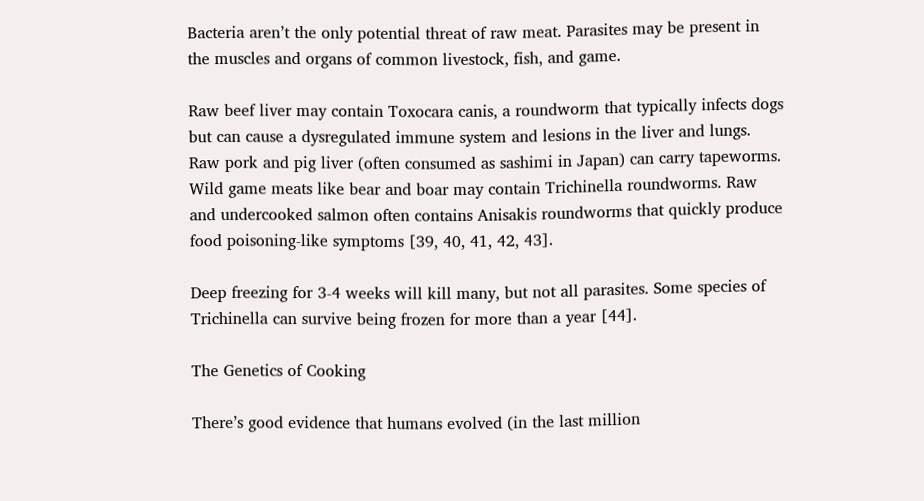Bacteria aren’t the only potential threat of raw meat. Parasites may be present in the muscles and organs of common livestock, fish, and game.

Raw beef liver may contain Toxocara canis, a roundworm that typically infects dogs but can cause a dysregulated immune system and lesions in the liver and lungs. Raw pork and pig liver (often consumed as sashimi in Japan) can carry tapeworms. Wild game meats like bear and boar may contain Trichinella roundworms. Raw and undercooked salmon often contains Anisakis roundworms that quickly produce food poisoning-like symptoms [39, 40, 41, 42, 43].

Deep freezing for 3-4 weeks will kill many, but not all parasites. Some species of Trichinella can survive being frozen for more than a year [44].

The Genetics of Cooking

There’s good evidence that humans evolved (in the last million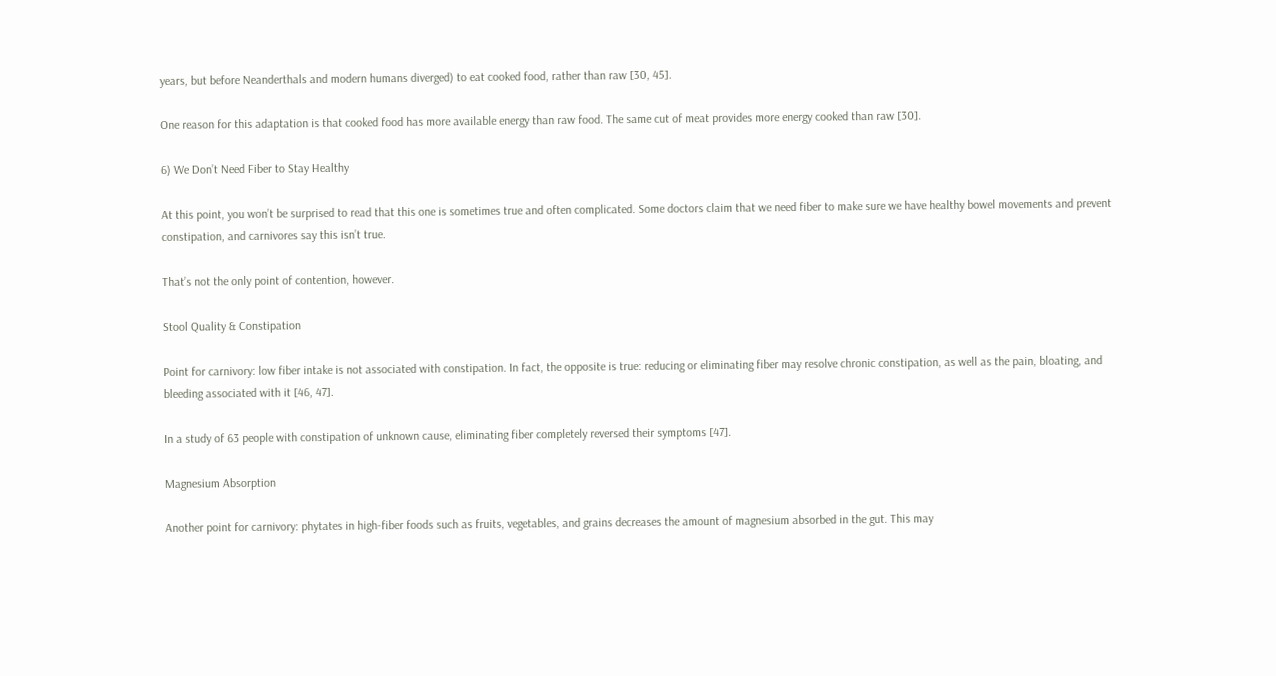years, but before Neanderthals and modern humans diverged) to eat cooked food, rather than raw [30, 45].

One reason for this adaptation is that cooked food has more available energy than raw food. The same cut of meat provides more energy cooked than raw [30].

6) We Don’t Need Fiber to Stay Healthy

At this point, you won’t be surprised to read that this one is sometimes true and often complicated. Some doctors claim that we need fiber to make sure we have healthy bowel movements and prevent constipation, and carnivores say this isn’t true.

That’s not the only point of contention, however.

Stool Quality & Constipation

Point for carnivory: low fiber intake is not associated with constipation. In fact, the opposite is true: reducing or eliminating fiber may resolve chronic constipation, as well as the pain, bloating, and bleeding associated with it [46, 47].

In a study of 63 people with constipation of unknown cause, eliminating fiber completely reversed their symptoms [47].

Magnesium Absorption

Another point for carnivory: phytates in high-fiber foods such as fruits, vegetables, and grains decreases the amount of magnesium absorbed in the gut. This may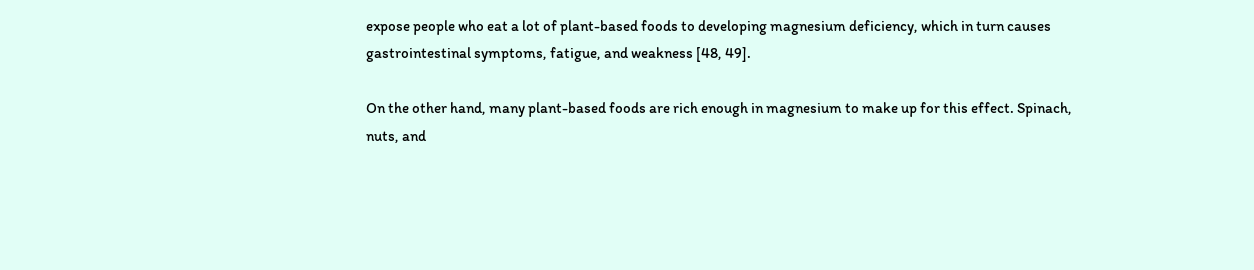expose people who eat a lot of plant-based foods to developing magnesium deficiency, which in turn causes gastrointestinal symptoms, fatigue, and weakness [48, 49].

On the other hand, many plant-based foods are rich enough in magnesium to make up for this effect. Spinach, nuts, and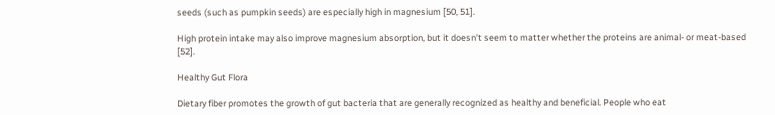seeds (such as pumpkin seeds) are especially high in magnesium [50, 51].

High protein intake may also improve magnesium absorption, but it doesn’t seem to matter whether the proteins are animal- or meat-based [52].

Healthy Gut Flora

Dietary fiber promotes the growth of gut bacteria that are generally recognized as healthy and beneficial. People who eat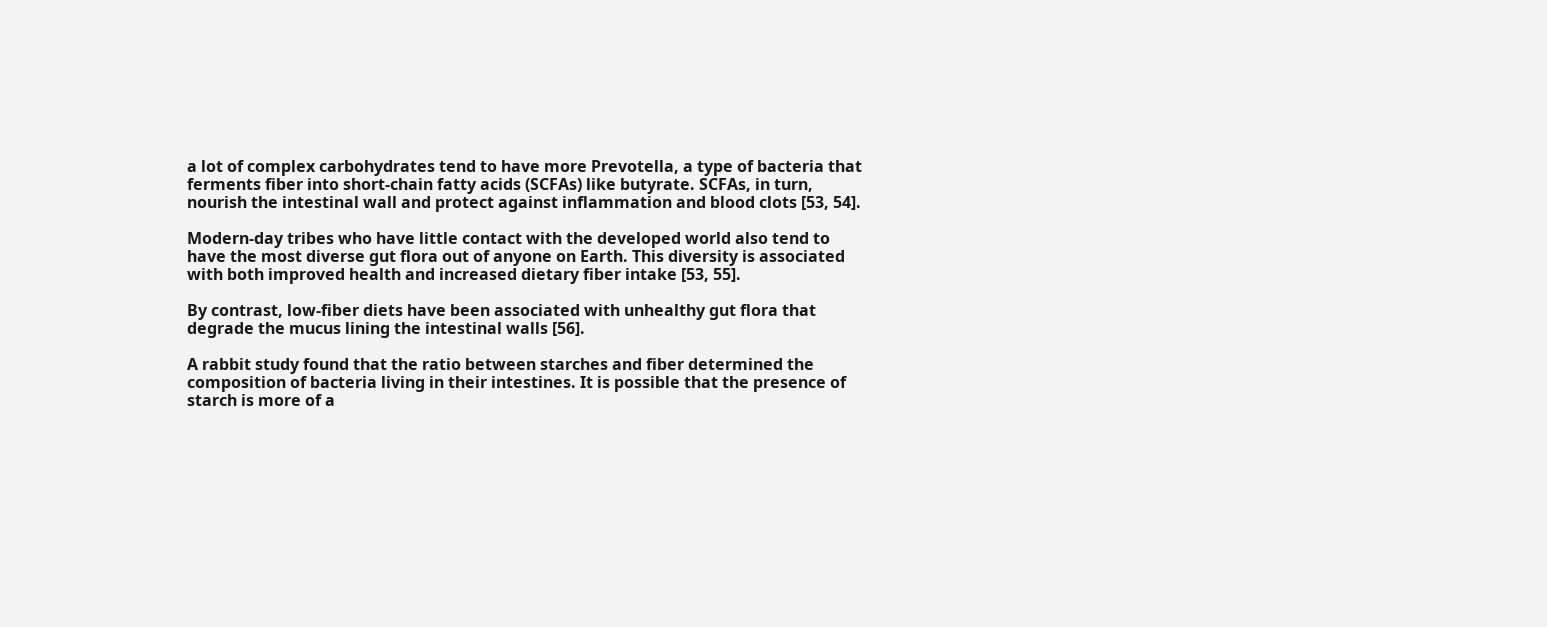a lot of complex carbohydrates tend to have more Prevotella, a type of bacteria that ferments fiber into short-chain fatty acids (SCFAs) like butyrate. SCFAs, in turn, nourish the intestinal wall and protect against inflammation and blood clots [53, 54].

Modern-day tribes who have little contact with the developed world also tend to have the most diverse gut flora out of anyone on Earth. This diversity is associated with both improved health and increased dietary fiber intake [53, 55].

By contrast, low-fiber diets have been associated with unhealthy gut flora that degrade the mucus lining the intestinal walls [56].

A rabbit study found that the ratio between starches and fiber determined the composition of bacteria living in their intestines. It is possible that the presence of starch is more of a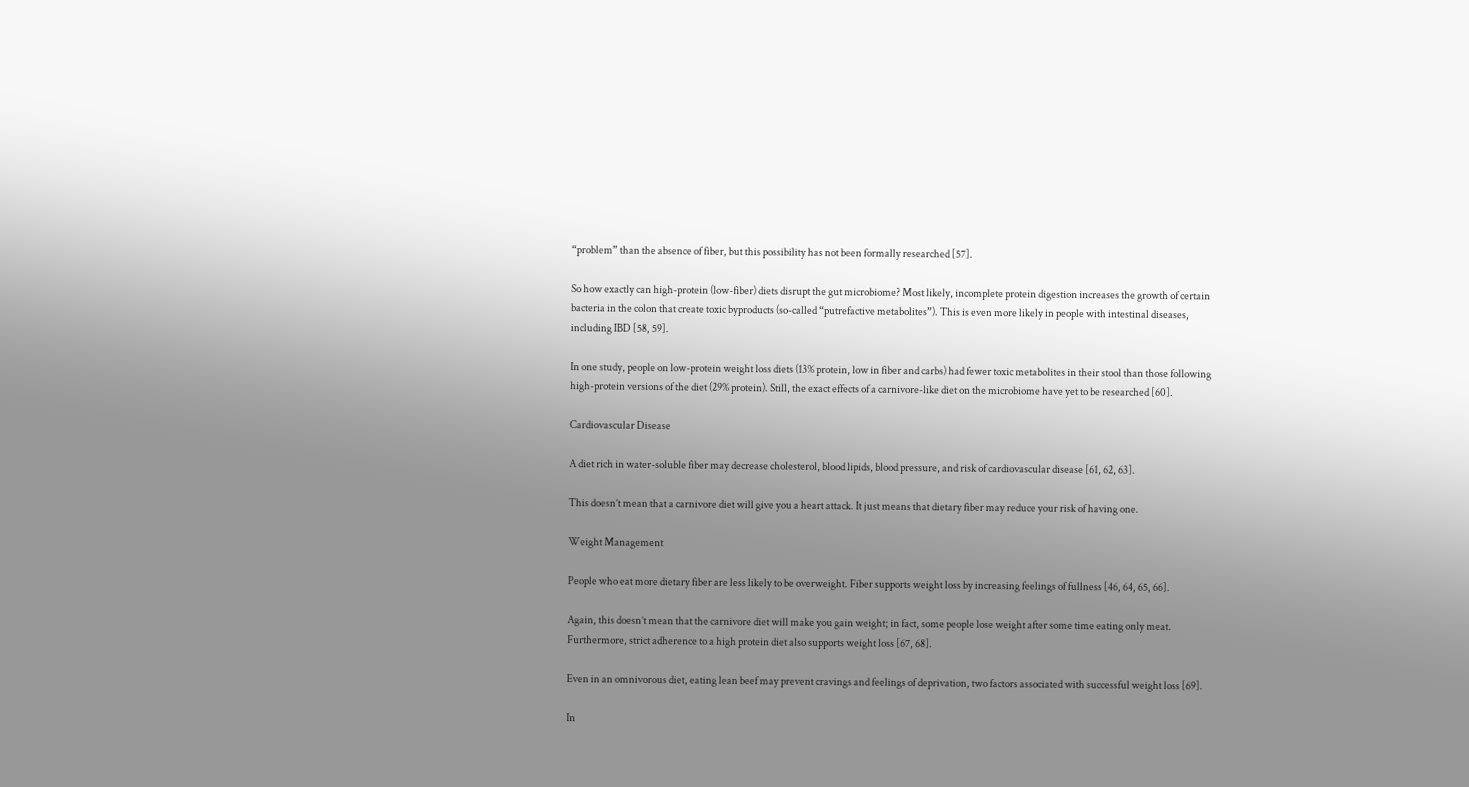“problem” than the absence of fiber, but this possibility has not been formally researched [57].

So how exactly can high-protein (low-fiber) diets disrupt the gut microbiome? Most likely, incomplete protein digestion increases the growth of certain bacteria in the colon that create toxic byproducts (so-called “putrefactive metabolites”). This is even more likely in people with intestinal diseases, including IBD [58, 59].

In one study, people on low-protein weight loss diets (13% protein, low in fiber and carbs) had fewer toxic metabolites in their stool than those following high-protein versions of the diet (29% protein). Still, the exact effects of a carnivore-like diet on the microbiome have yet to be researched [60].

Cardiovascular Disease

A diet rich in water-soluble fiber may decrease cholesterol, blood lipids, blood pressure, and risk of cardiovascular disease [61, 62, 63].

This doesn’t mean that a carnivore diet will give you a heart attack. It just means that dietary fiber may reduce your risk of having one.

Weight Management

People who eat more dietary fiber are less likely to be overweight. Fiber supports weight loss by increasing feelings of fullness [46, 64, 65, 66].

Again, this doesn’t mean that the carnivore diet will make you gain weight; in fact, some people lose weight after some time eating only meat. Furthermore, strict adherence to a high protein diet also supports weight loss [67, 68].

Even in an omnivorous diet, eating lean beef may prevent cravings and feelings of deprivation, two factors associated with successful weight loss [69].

In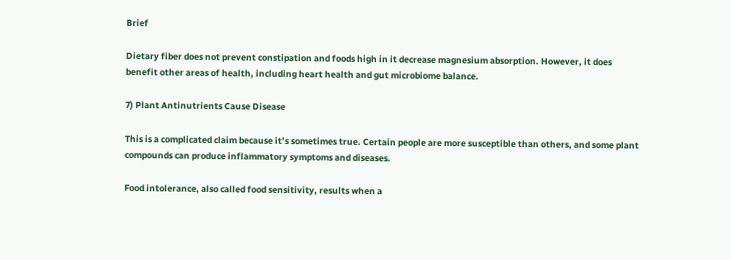Brief

Dietary fiber does not prevent constipation and foods high in it decrease magnesium absorption. However, it does benefit other areas of health, including heart health and gut microbiome balance.

7) Plant Antinutrients Cause Disease

This is a complicated claim because it’s sometimes true. Certain people are more susceptible than others, and some plant compounds can produce inflammatory symptoms and diseases.

Food intolerance, also called food sensitivity, results when a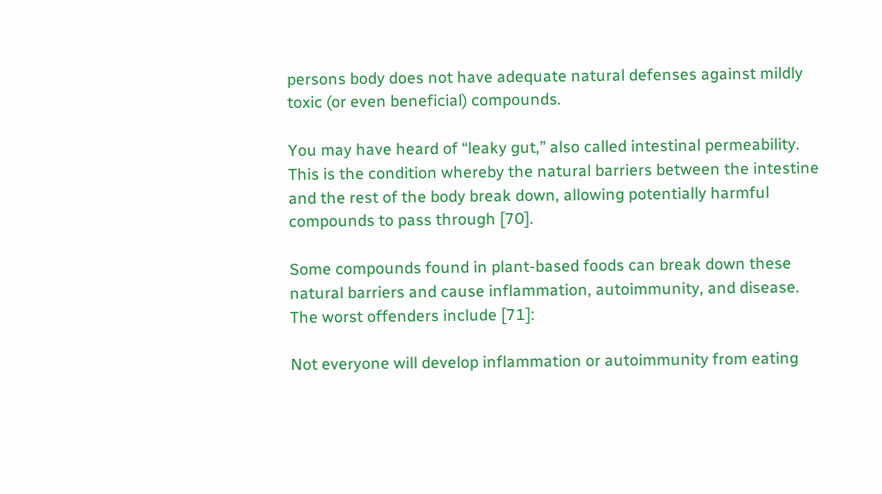persons body does not have adequate natural defenses against mildly toxic (or even beneficial) compounds.

You may have heard of “leaky gut,” also called intestinal permeability. This is the condition whereby the natural barriers between the intestine and the rest of the body break down, allowing potentially harmful compounds to pass through [70].

Some compounds found in plant-based foods can break down these natural barriers and cause inflammation, autoimmunity, and disease. The worst offenders include [71]:

Not everyone will develop inflammation or autoimmunity from eating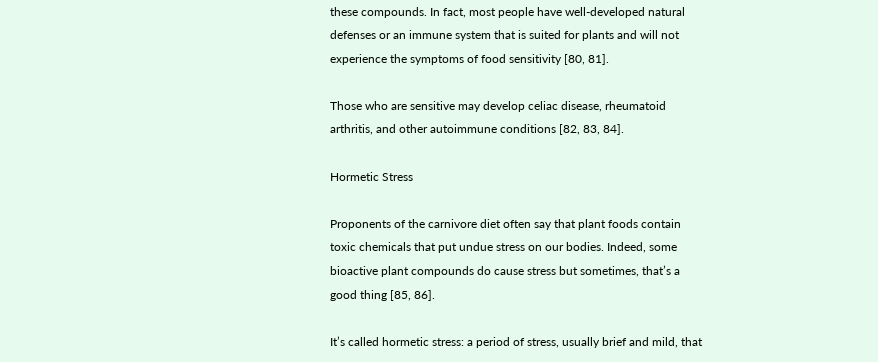these compounds. In fact, most people have well-developed natural defenses or an immune system that is suited for plants and will not experience the symptoms of food sensitivity [80, 81].

Those who are sensitive may develop celiac disease, rheumatoid arthritis, and other autoimmune conditions [82, 83, 84].

Hormetic Stress

Proponents of the carnivore diet often say that plant foods contain toxic chemicals that put undue stress on our bodies. Indeed, some bioactive plant compounds do cause stress but sometimes, that’s a good thing [85, 86].

It’s called hormetic stress: a period of stress, usually brief and mild, that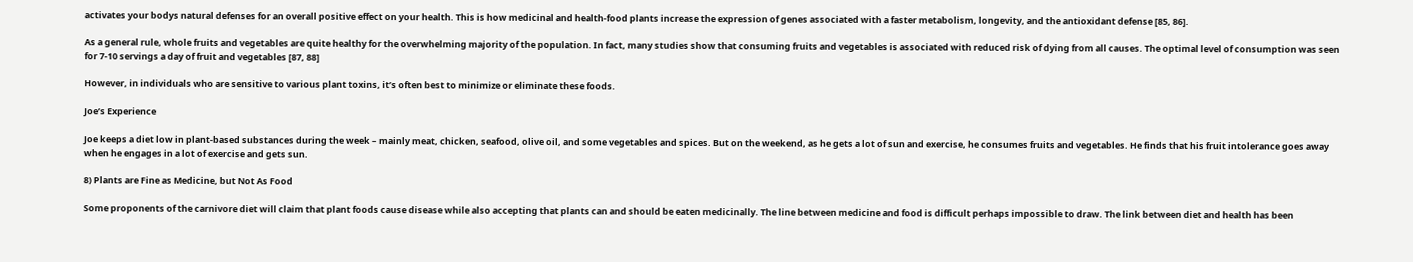activates your bodys natural defenses for an overall positive effect on your health. This is how medicinal and health-food plants increase the expression of genes associated with a faster metabolism, longevity, and the antioxidant defense [85, 86].

As a general rule, whole fruits and vegetables are quite healthy for the overwhelming majority of the population. In fact, many studies show that consuming fruits and vegetables is associated with reduced risk of dying from all causes. The optimal level of consumption was seen for 7-10 servings a day of fruit and vegetables [87, 88]

However, in individuals who are sensitive to various plant toxins, it’s often best to minimize or eliminate these foods.

Joe’s Experience

Joe keeps a diet low in plant-based substances during the week – mainly meat, chicken, seafood, olive oil, and some vegetables and spices. But on the weekend, as he gets a lot of sun and exercise, he consumes fruits and vegetables. He finds that his fruit intolerance goes away when he engages in a lot of exercise and gets sun.

8) Plants are Fine as Medicine, but Not As Food

Some proponents of the carnivore diet will claim that plant foods cause disease while also accepting that plants can and should be eaten medicinally. The line between medicine and food is difficult perhaps impossible to draw. The link between diet and health has been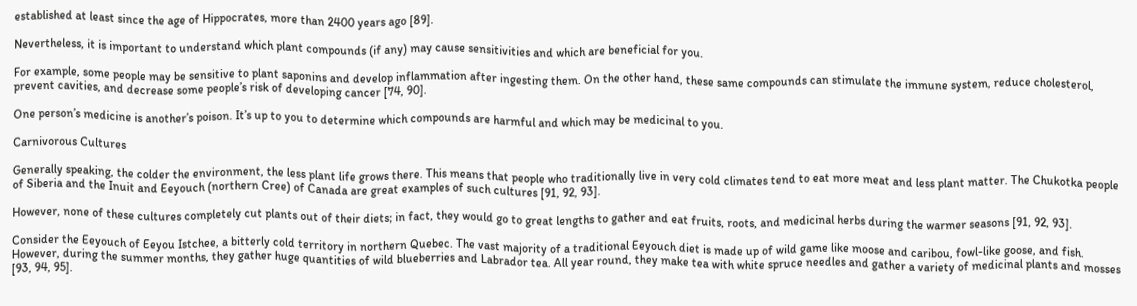established at least since the age of Hippocrates, more than 2400 years ago [89].

Nevertheless, it is important to understand which plant compounds (if any) may cause sensitivities and which are beneficial for you.

For example, some people may be sensitive to plant saponins and develop inflammation after ingesting them. On the other hand, these same compounds can stimulate the immune system, reduce cholesterol, prevent cavities, and decrease some people’s risk of developing cancer [74, 90].

One person’s medicine is another’s poison. It’s up to you to determine which compounds are harmful and which may be medicinal to you.

Carnivorous Cultures

Generally speaking, the colder the environment, the less plant life grows there. This means that people who traditionally live in very cold climates tend to eat more meat and less plant matter. The Chukotka people of Siberia and the Inuit and Eeyouch (northern Cree) of Canada are great examples of such cultures [91, 92, 93].

However, none of these cultures completely cut plants out of their diets; in fact, they would go to great lengths to gather and eat fruits, roots, and medicinal herbs during the warmer seasons [91, 92, 93].

Consider the Eeyouch of Eeyou Istchee, a bitterly cold territory in northern Quebec. The vast majority of a traditional Eeyouch diet is made up of wild game like moose and caribou, fowl-like goose, and fish. However, during the summer months, they gather huge quantities of wild blueberries and Labrador tea. All year round, they make tea with white spruce needles and gather a variety of medicinal plants and mosses [93, 94, 95].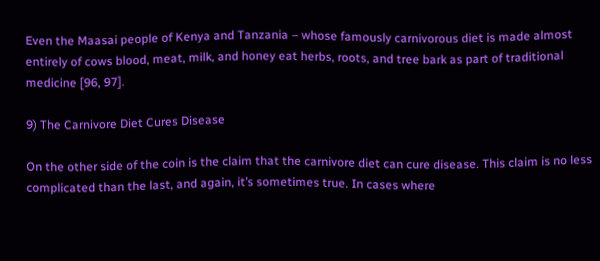Even the Maasai people of Kenya and Tanzania – whose famously carnivorous diet is made almost entirely of cows blood, meat, milk, and honey eat herbs, roots, and tree bark as part of traditional medicine [96, 97].

9) The Carnivore Diet Cures Disease

On the other side of the coin is the claim that the carnivore diet can cure disease. This claim is no less complicated than the last, and again, it’s sometimes true. In cases where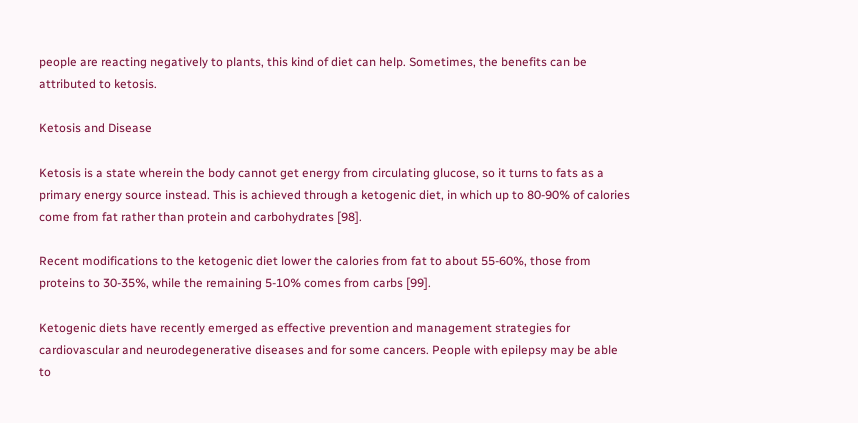people are reacting negatively to plants, this kind of diet can help. Sometimes, the benefits can be attributed to ketosis.

Ketosis and Disease

Ketosis is a state wherein the body cannot get energy from circulating glucose, so it turns to fats as a primary energy source instead. This is achieved through a ketogenic diet, in which up to 80-90% of calories come from fat rather than protein and carbohydrates [98].

Recent modifications to the ketogenic diet lower the calories from fat to about 55-60%, those from proteins to 30-35%, while the remaining 5-10% comes from carbs [99].

Ketogenic diets have recently emerged as effective prevention and management strategies for cardiovascular and neurodegenerative diseases and for some cancers. People with epilepsy may be able to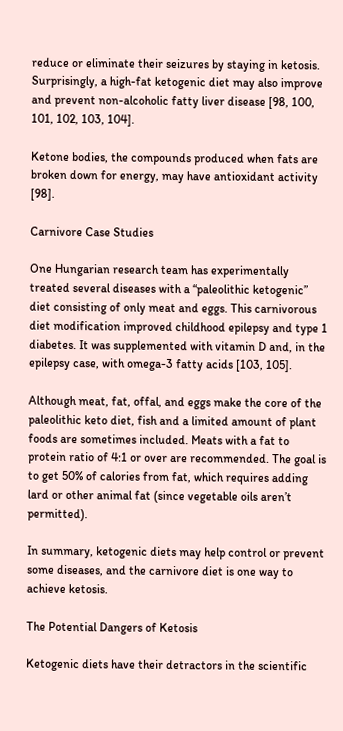reduce or eliminate their seizures by staying in ketosis. Surprisingly, a high-fat ketogenic diet may also improve and prevent non-alcoholic fatty liver disease [98, 100, 101, 102, 103, 104].

Ketone bodies, the compounds produced when fats are broken down for energy, may have antioxidant activity [98].

Carnivore Case Studies

One Hungarian research team has experimentally treated several diseases with a “paleolithic ketogenic” diet consisting of only meat and eggs. This carnivorous diet modification improved childhood epilepsy and type 1 diabetes. It was supplemented with vitamin D and, in the epilepsy case, with omega-3 fatty acids [103, 105].

Although meat, fat, offal, and eggs make the core of the paleolithic keto diet, fish and a limited amount of plant foods are sometimes included. Meats with a fat to protein ratio of 4:1 or over are recommended. The goal is to get 50% of calories from fat, which requires adding lard or other animal fat (since vegetable oils aren’t permitted).

In summary, ketogenic diets may help control or prevent some diseases, and the carnivore diet is one way to achieve ketosis.

The Potential Dangers of Ketosis

Ketogenic diets have their detractors in the scientific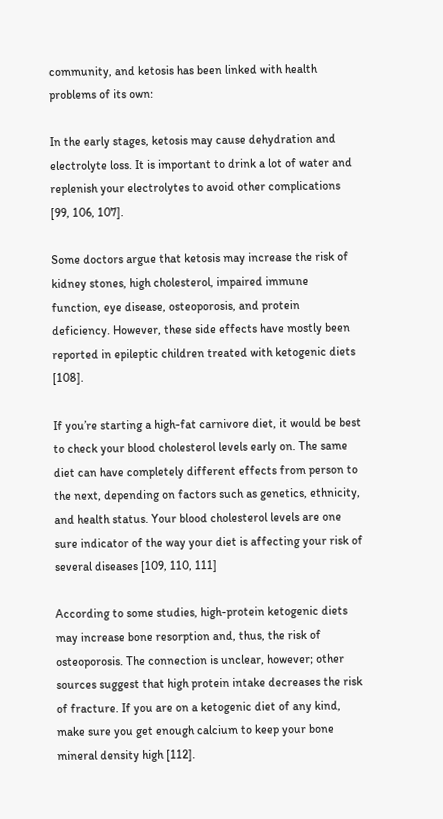community, and ketosis has been linked with health problems of its own:

In the early stages, ketosis may cause dehydration and electrolyte loss. It is important to drink a lot of water and replenish your electrolytes to avoid other complications [99, 106, 107].

Some doctors argue that ketosis may increase the risk of kidney stones, high cholesterol, impaired immune function, eye disease, osteoporosis, and protein deficiency. However, these side effects have mostly been reported in epileptic children treated with ketogenic diets [108].

If you’re starting a high-fat carnivore diet, it would be best to check your blood cholesterol levels early on. The same diet can have completely different effects from person to the next, depending on factors such as genetics, ethnicity, and health status. Your blood cholesterol levels are one sure indicator of the way your diet is affecting your risk of several diseases [109, 110, 111]

According to some studies, high-protein ketogenic diets may increase bone resorption and, thus, the risk of osteoporosis. The connection is unclear, however; other sources suggest that high protein intake decreases the risk of fracture. If you are on a ketogenic diet of any kind, make sure you get enough calcium to keep your bone mineral density high [112].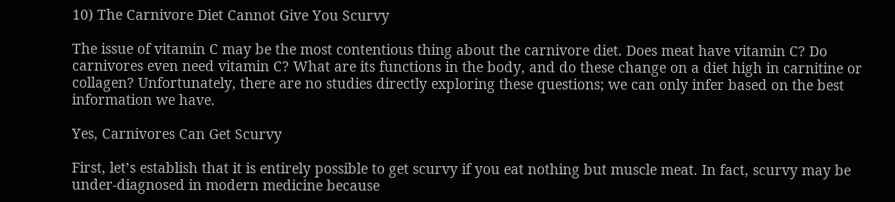10) The Carnivore Diet Cannot Give You Scurvy

The issue of vitamin C may be the most contentious thing about the carnivore diet. Does meat have vitamin C? Do carnivores even need vitamin C? What are its functions in the body, and do these change on a diet high in carnitine or collagen? Unfortunately, there are no studies directly exploring these questions; we can only infer based on the best information we have.

Yes, Carnivores Can Get Scurvy

First, let’s establish that it is entirely possible to get scurvy if you eat nothing but muscle meat. In fact, scurvy may be under-diagnosed in modern medicine because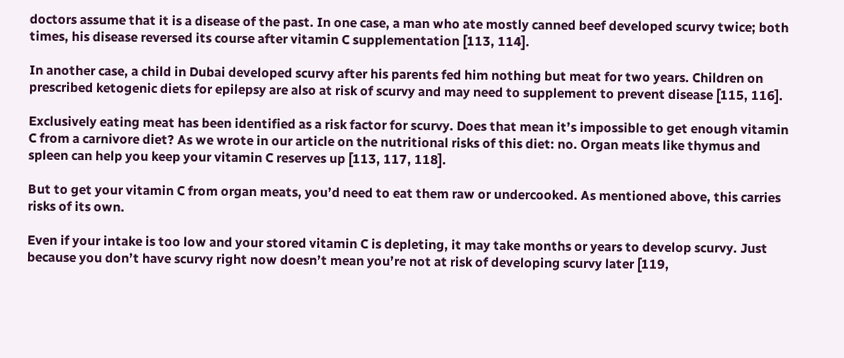doctors assume that it is a disease of the past. In one case, a man who ate mostly canned beef developed scurvy twice; both times, his disease reversed its course after vitamin C supplementation [113, 114].

In another case, a child in Dubai developed scurvy after his parents fed him nothing but meat for two years. Children on prescribed ketogenic diets for epilepsy are also at risk of scurvy and may need to supplement to prevent disease [115, 116].

Exclusively eating meat has been identified as a risk factor for scurvy. Does that mean it’s impossible to get enough vitamin C from a carnivore diet? As we wrote in our article on the nutritional risks of this diet: no. Organ meats like thymus and spleen can help you keep your vitamin C reserves up [113, 117, 118].

But to get your vitamin C from organ meats, you’d need to eat them raw or undercooked. As mentioned above, this carries risks of its own.

Even if your intake is too low and your stored vitamin C is depleting, it may take months or years to develop scurvy. Just because you don’t have scurvy right now doesn’t mean you’re not at risk of developing scurvy later [119,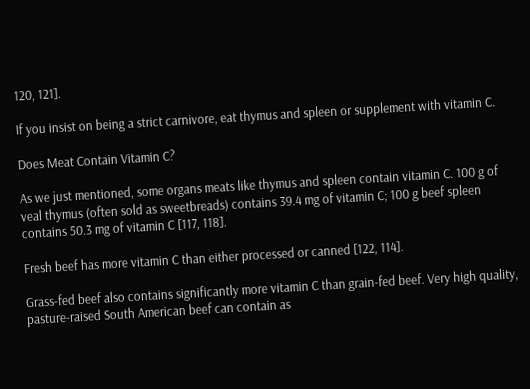120, 121].

If you insist on being a strict carnivore, eat thymus and spleen or supplement with vitamin C.

Does Meat Contain Vitamin C?

As we just mentioned, some organs meats like thymus and spleen contain vitamin C. 100 g of veal thymus (often sold as sweetbreads) contains 39.4 mg of vitamin C; 100 g beef spleen contains 50.3 mg of vitamin C [117, 118].

Fresh beef has more vitamin C than either processed or canned [122, 114].

Grass-fed beef also contains significantly more vitamin C than grain-fed beef. Very high quality, pasture-raised South American beef can contain as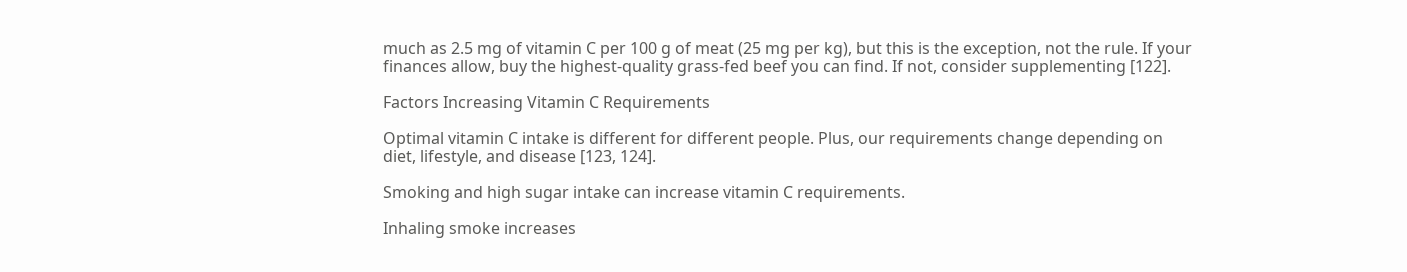much as 2.5 mg of vitamin C per 100 g of meat (25 mg per kg), but this is the exception, not the rule. If your finances allow, buy the highest-quality grass-fed beef you can find. If not, consider supplementing [122].

Factors Increasing Vitamin C Requirements

Optimal vitamin C intake is different for different people. Plus, our requirements change depending on diet, lifestyle, and disease [123, 124].

Smoking and high sugar intake can increase vitamin C requirements.

Inhaling smoke increases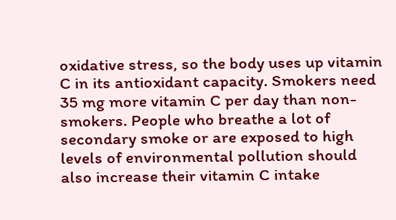oxidative stress, so the body uses up vitamin C in its antioxidant capacity. Smokers need 35 mg more vitamin C per day than non-smokers. People who breathe a lot of secondary smoke or are exposed to high levels of environmental pollution should also increase their vitamin C intake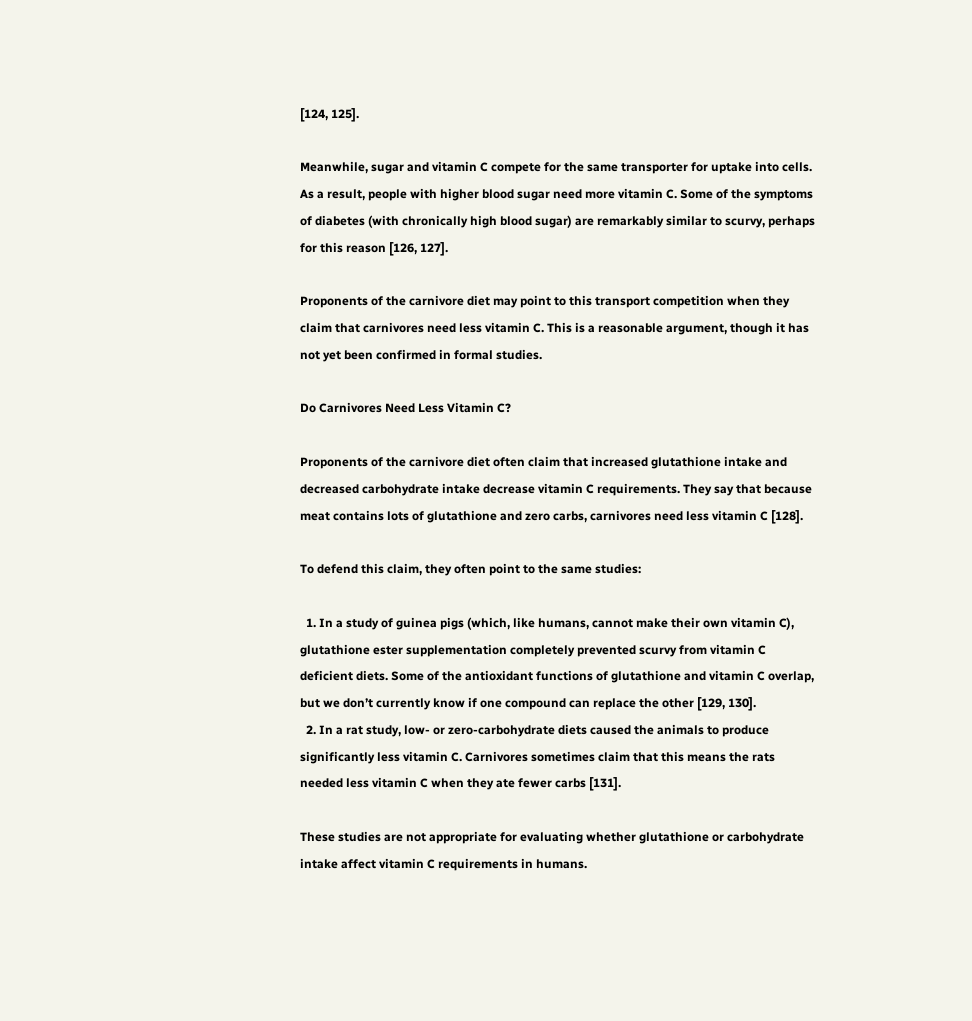[124, 125].

Meanwhile, sugar and vitamin C compete for the same transporter for uptake into cells. As a result, people with higher blood sugar need more vitamin C. Some of the symptoms of diabetes (with chronically high blood sugar) are remarkably similar to scurvy, perhaps for this reason [126, 127].

Proponents of the carnivore diet may point to this transport competition when they claim that carnivores need less vitamin C. This is a reasonable argument, though it has not yet been confirmed in formal studies.

Do Carnivores Need Less Vitamin C?

Proponents of the carnivore diet often claim that increased glutathione intake and decreased carbohydrate intake decrease vitamin C requirements. They say that because meat contains lots of glutathione and zero carbs, carnivores need less vitamin C [128].

To defend this claim, they often point to the same studies:

  1. In a study of guinea pigs (which, like humans, cannot make their own vitamin C), glutathione ester supplementation completely prevented scurvy from vitamin C deficient diets. Some of the antioxidant functions of glutathione and vitamin C overlap, but we don’t currently know if one compound can replace the other [129, 130].
  2. In a rat study, low- or zero-carbohydrate diets caused the animals to produce significantly less vitamin C. Carnivores sometimes claim that this means the rats needed less vitamin C when they ate fewer carbs [131].

These studies are not appropriate for evaluating whether glutathione or carbohydrate intake affect vitamin C requirements in humans.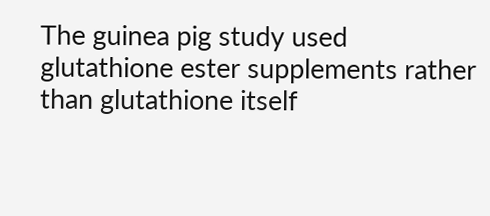The guinea pig study used glutathione ester supplements rather than glutathione itself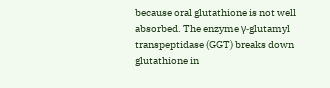because oral glutathione is not well absorbed. The enzyme γ-glutamyl transpeptidase (GGT) breaks down glutathione in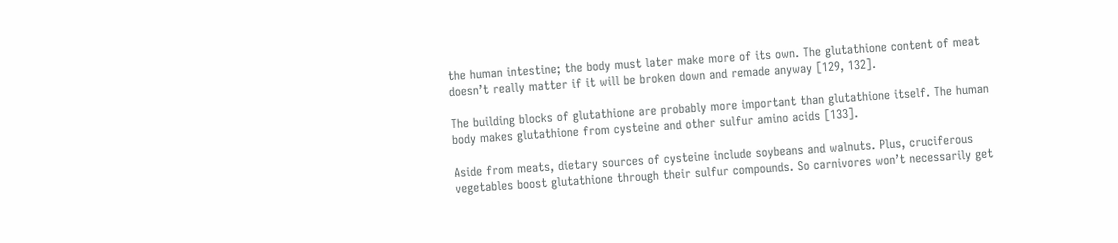the human intestine; the body must later make more of its own. The glutathione content of meat doesn’t really matter if it will be broken down and remade anyway [129, 132].

The building blocks of glutathione are probably more important than glutathione itself. The human body makes glutathione from cysteine and other sulfur amino acids [133].

Aside from meats, dietary sources of cysteine include soybeans and walnuts. Plus, cruciferous vegetables boost glutathione through their sulfur compounds. So carnivores won’t necessarily get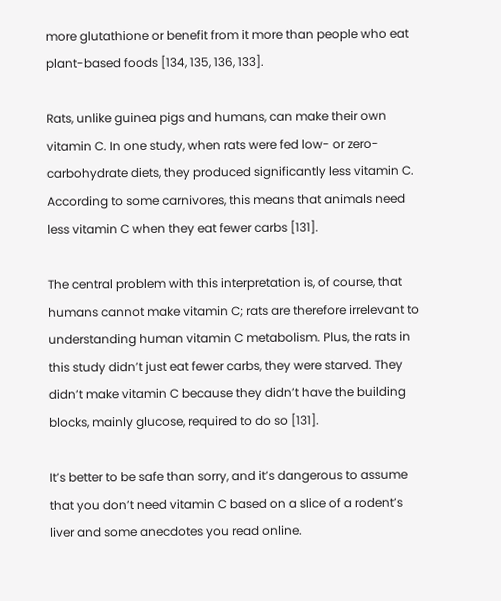more glutathione or benefit from it more than people who eat plant-based foods [134, 135, 136, 133].

Rats, unlike guinea pigs and humans, can make their own vitamin C. In one study, when rats were fed low- or zero-carbohydrate diets, they produced significantly less vitamin C. According to some carnivores, this means that animals need less vitamin C when they eat fewer carbs [131].

The central problem with this interpretation is, of course, that humans cannot make vitamin C; rats are therefore irrelevant to understanding human vitamin C metabolism. Plus, the rats in this study didn’t just eat fewer carbs, they were starved. They didn’t make vitamin C because they didn’t have the building blocks, mainly glucose, required to do so [131].

It’s better to be safe than sorry, and it’s dangerous to assume that you don’t need vitamin C based on a slice of a rodent’s liver and some anecdotes you read online.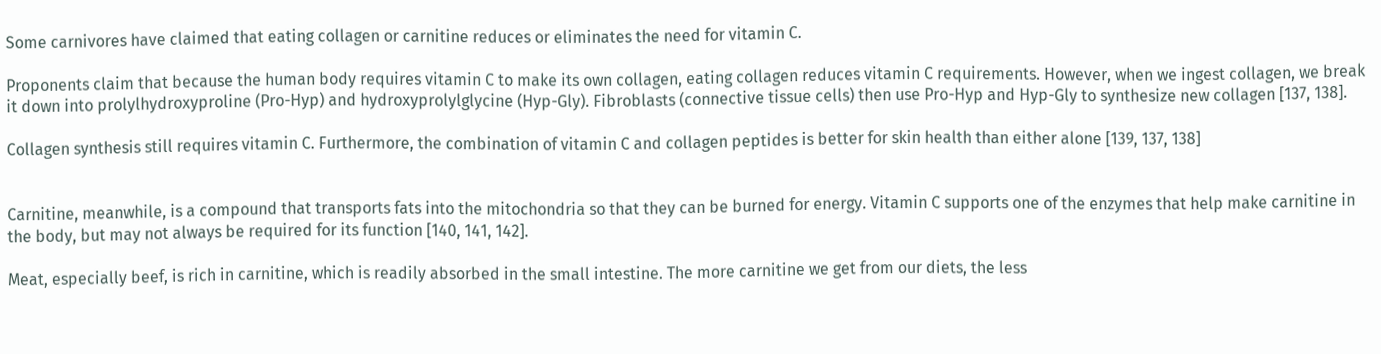Some carnivores have claimed that eating collagen or carnitine reduces or eliminates the need for vitamin C.

Proponents claim that because the human body requires vitamin C to make its own collagen, eating collagen reduces vitamin C requirements. However, when we ingest collagen, we break it down into prolylhydroxyproline (Pro-Hyp) and hydroxyprolylglycine (Hyp-Gly). Fibroblasts (connective tissue cells) then use Pro-Hyp and Hyp-Gly to synthesize new collagen [137, 138].

Collagen synthesis still requires vitamin C. Furthermore, the combination of vitamin C and collagen peptides is better for skin health than either alone [139, 137, 138]


Carnitine, meanwhile, is a compound that transports fats into the mitochondria so that they can be burned for energy. Vitamin C supports one of the enzymes that help make carnitine in the body, but may not always be required for its function [140, 141, 142].

Meat, especially beef, is rich in carnitine, which is readily absorbed in the small intestine. The more carnitine we get from our diets, the less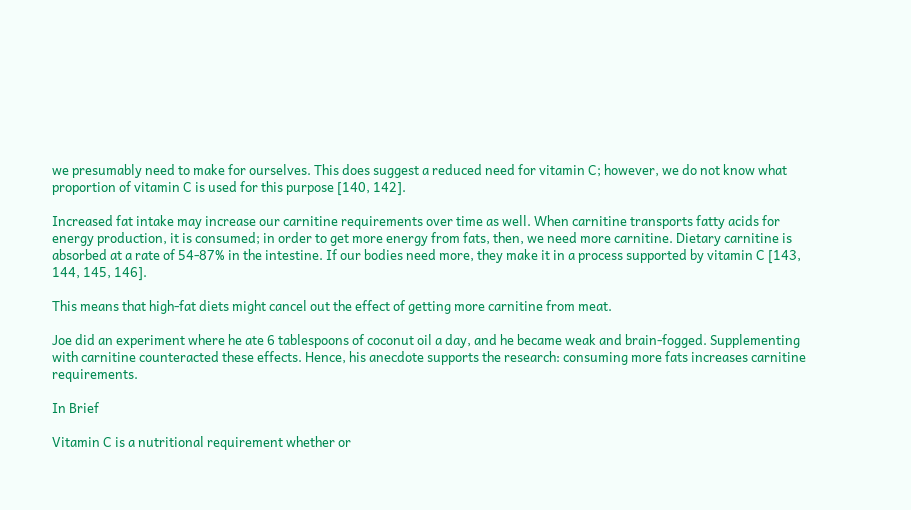we presumably need to make for ourselves. This does suggest a reduced need for vitamin C; however, we do not know what proportion of vitamin C is used for this purpose [140, 142].

Increased fat intake may increase our carnitine requirements over time as well. When carnitine transports fatty acids for energy production, it is consumed; in order to get more energy from fats, then, we need more carnitine. Dietary carnitine is absorbed at a rate of 54-87% in the intestine. If our bodies need more, they make it in a process supported by vitamin C [143, 144, 145, 146].

This means that high-fat diets might cancel out the effect of getting more carnitine from meat.

Joe did an experiment where he ate 6 tablespoons of coconut oil a day, and he became weak and brain-fogged. Supplementing with carnitine counteracted these effects. Hence, his anecdote supports the research: consuming more fats increases carnitine requirements.

In Brief

Vitamin C is a nutritional requirement whether or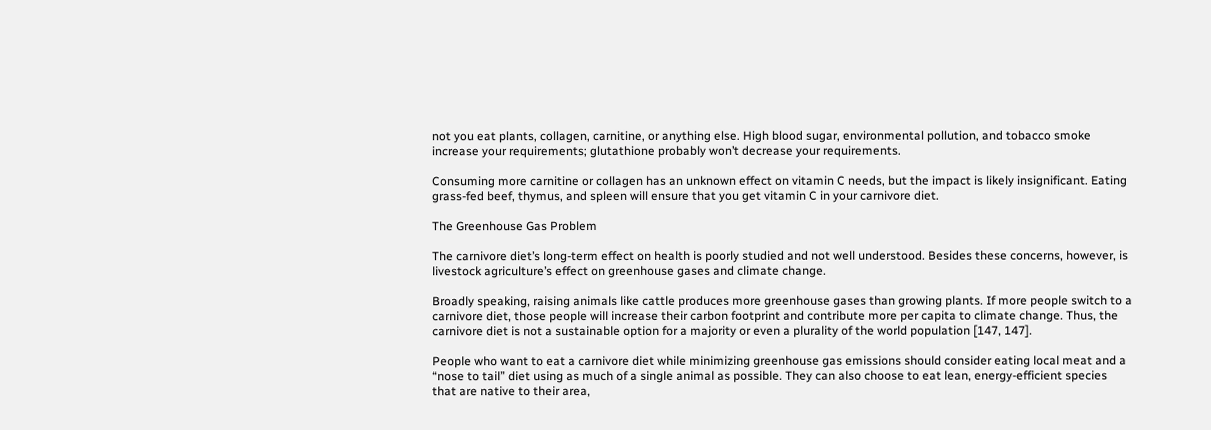not you eat plants, collagen, carnitine, or anything else. High blood sugar, environmental pollution, and tobacco smoke increase your requirements; glutathione probably won’t decrease your requirements.

Consuming more carnitine or collagen has an unknown effect on vitamin C needs, but the impact is likely insignificant. Eating grass-fed beef, thymus, and spleen will ensure that you get vitamin C in your carnivore diet.

The Greenhouse Gas Problem

The carnivore diet’s long-term effect on health is poorly studied and not well understood. Besides these concerns, however, is livestock agriculture’s effect on greenhouse gases and climate change.

Broadly speaking, raising animals like cattle produces more greenhouse gases than growing plants. If more people switch to a carnivore diet, those people will increase their carbon footprint and contribute more per capita to climate change. Thus, the carnivore diet is not a sustainable option for a majority or even a plurality of the world population [147, 147].

People who want to eat a carnivore diet while minimizing greenhouse gas emissions should consider eating local meat and a “nose to tail” diet using as much of a single animal as possible. They can also choose to eat lean, energy-efficient species that are native to their area,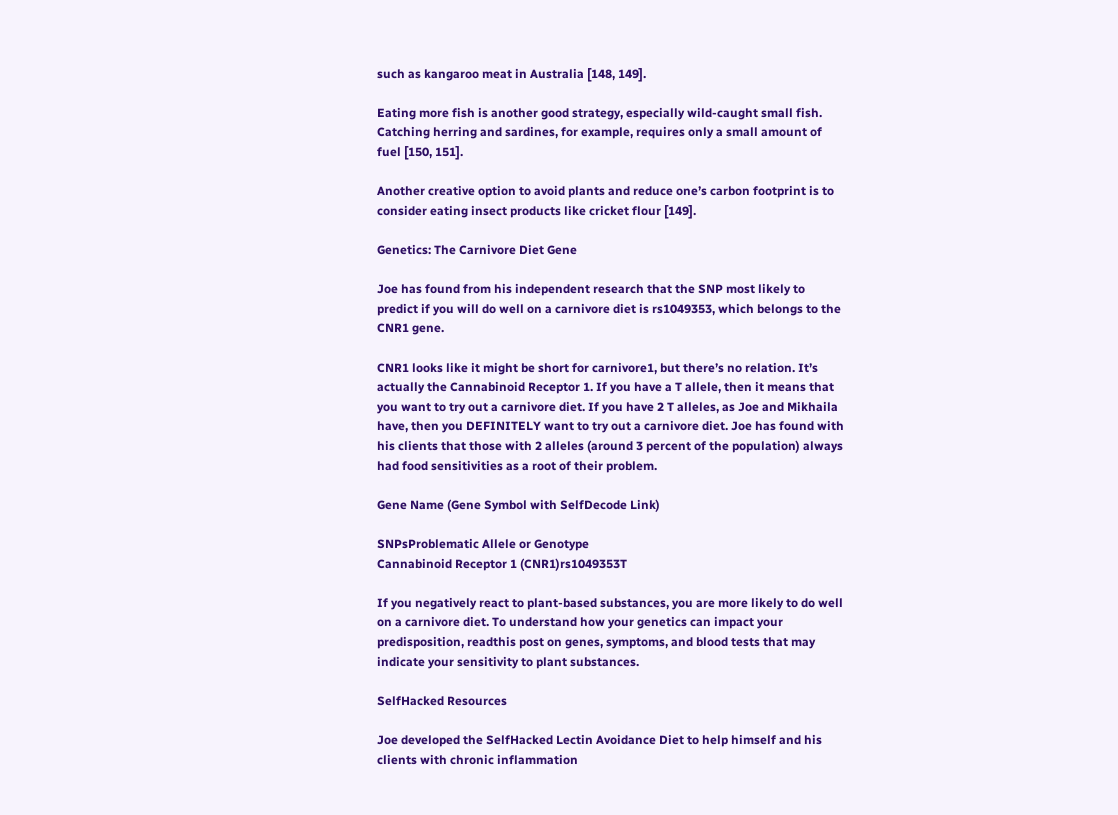such as kangaroo meat in Australia [148, 149].

Eating more fish is another good strategy, especially wild-caught small fish. Catching herring and sardines, for example, requires only a small amount of fuel [150, 151].

Another creative option to avoid plants and reduce one’s carbon footprint is to consider eating insect products like cricket flour [149].

Genetics: The Carnivore Diet Gene

Joe has found from his independent research that the SNP most likely to predict if you will do well on a carnivore diet is rs1049353, which belongs to the CNR1 gene.

CNR1 looks like it might be short for carnivore1, but there’s no relation. It’s actually the Cannabinoid Receptor 1. If you have a T allele, then it means that you want to try out a carnivore diet. If you have 2 T alleles, as Joe and Mikhaila have, then you DEFINITELY want to try out a carnivore diet. Joe has found with his clients that those with 2 alleles (around 3 percent of the population) always had food sensitivities as a root of their problem.

Gene Name (Gene Symbol with SelfDecode Link)

SNPsProblematic Allele or Genotype
Cannabinoid Receptor 1 (CNR1)rs1049353T

If you negatively react to plant-based substances, you are more likely to do well on a carnivore diet. To understand how your genetics can impact your predisposition, readthis post on genes, symptoms, and blood tests that may indicate your sensitivity to plant substances.

SelfHacked Resources

Joe developed the SelfHacked Lectin Avoidance Diet to help himself and his clients with chronic inflammation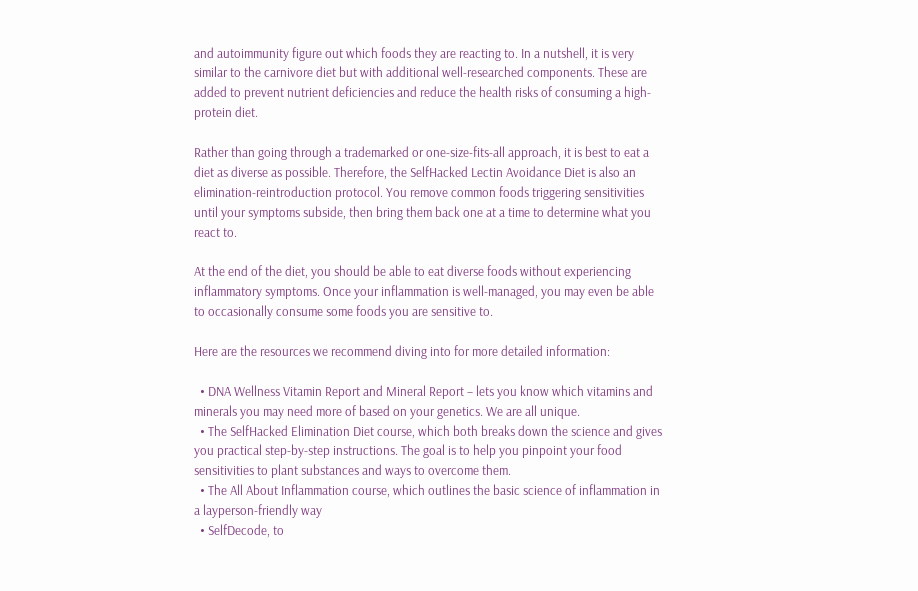and autoimmunity figure out which foods they are reacting to. In a nutshell, it is very similar to the carnivore diet but with additional well-researched components. These are added to prevent nutrient deficiencies and reduce the health risks of consuming a high-protein diet.

Rather than going through a trademarked or one-size-fits-all approach, it is best to eat a diet as diverse as possible. Therefore, the SelfHacked Lectin Avoidance Diet is also an elimination-reintroduction protocol. You remove common foods triggering sensitivities until your symptoms subside, then bring them back one at a time to determine what you react to.

At the end of the diet, you should be able to eat diverse foods without experiencing inflammatory symptoms. Once your inflammation is well-managed, you may even be able to occasionally consume some foods you are sensitive to.

Here are the resources we recommend diving into for more detailed information:

  • DNA Wellness Vitamin Report and Mineral Report – lets you know which vitamins and minerals you may need more of based on your genetics. We are all unique.
  • The SelfHacked Elimination Diet course, which both breaks down the science and gives you practical step-by-step instructions. The goal is to help you pinpoint your food sensitivities to plant substances and ways to overcome them.
  • The All About Inflammation course, which outlines the basic science of inflammation in a layperson-friendly way
  • SelfDecode, to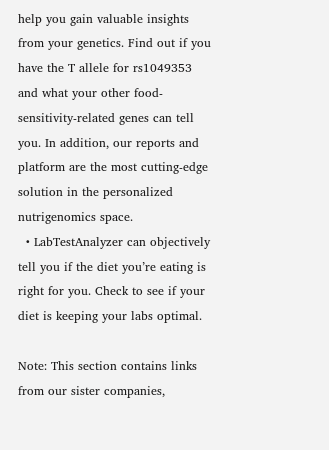help you gain valuable insights from your genetics. Find out if you have the T allele for rs1049353 and what your other food-sensitivity-related genes can tell you. In addition, our reports and platform are the most cutting-edge solution in the personalized nutrigenomics space.
  • LabTestAnalyzer can objectively tell you if the diet you’re eating is right for you. Check to see if your diet is keeping your labs optimal.

Note: This section contains links from our sister companies,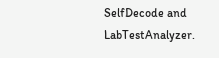SelfDecode and LabTestAnalyzer.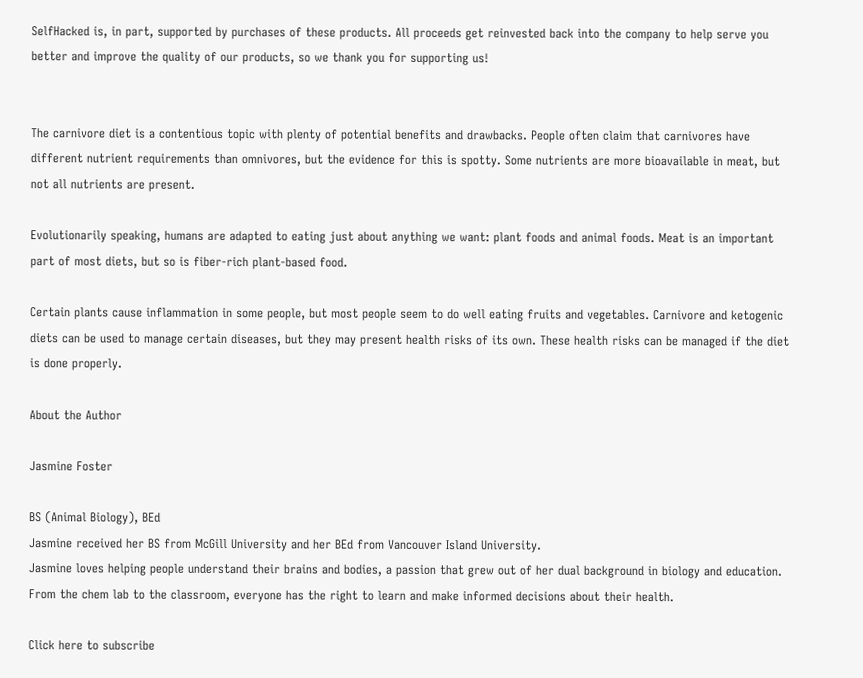SelfHacked is, in part, supported by purchases of these products. All proceeds get reinvested back into the company to help serve you better and improve the quality of our products, so we thank you for supporting us!


The carnivore diet is a contentious topic with plenty of potential benefits and drawbacks. People often claim that carnivores have different nutrient requirements than omnivores, but the evidence for this is spotty. Some nutrients are more bioavailable in meat, but not all nutrients are present.

Evolutionarily speaking, humans are adapted to eating just about anything we want: plant foods and animal foods. Meat is an important part of most diets, but so is fiber-rich plant-based food.

Certain plants cause inflammation in some people, but most people seem to do well eating fruits and vegetables. Carnivore and ketogenic diets can be used to manage certain diseases, but they may present health risks of its own. These health risks can be managed if the diet is done properly.

About the Author

Jasmine Foster

BS (Animal Biology), BEd
Jasmine received her BS from McGill University and her BEd from Vancouver Island University.
Jasmine loves helping people understand their brains and bodies, a passion that grew out of her dual background in biology and education. From the chem lab to the classroom, everyone has the right to learn and make informed decisions about their health.

Click here to subscribe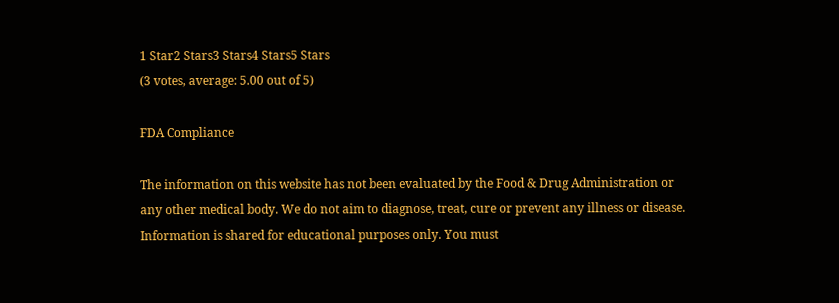1 Star2 Stars3 Stars4 Stars5 Stars
(3 votes, average: 5.00 out of 5)

FDA Compliance

The information on this website has not been evaluated by the Food & Drug Administration or any other medical body. We do not aim to diagnose, treat, cure or prevent any illness or disease. Information is shared for educational purposes only. You must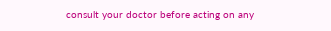consult your doctor before acting on any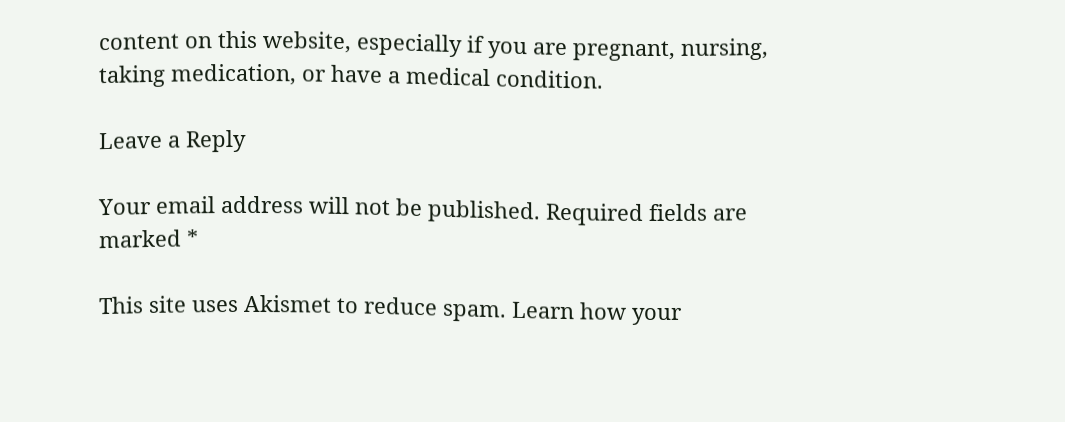content on this website, especially if you are pregnant, nursing, taking medication, or have a medical condition.

Leave a Reply

Your email address will not be published. Required fields are marked *

This site uses Akismet to reduce spam. Learn how your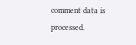comment data is processed.